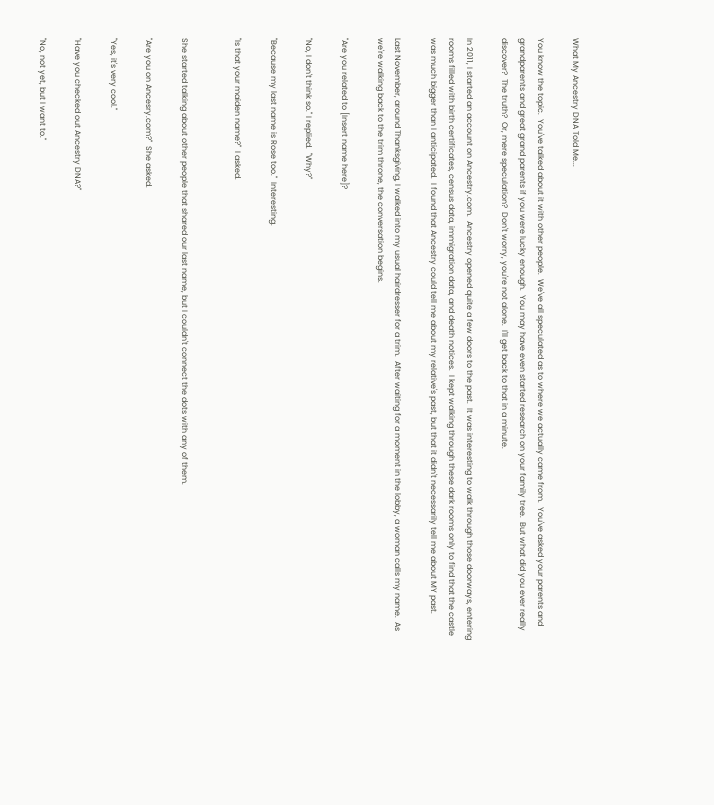What My Ancestry DNA Told Me...

You know the topic.  You've talked about it with other people.  We've all speculated as to where we actually came from.  You've asked your parents and grandparents and great grand parents if you were lucky enough.  You may have even started research on your family tree.  But what did you ever really discover?  The truth?  Or, mere speculation?  Don't worry, you're not alone.  I'll get back to that in a minute.

In 2011, I started an account on Ancestry.com.  Ancestry opened quite a few doors to the past.  It was interesting to walk through those doorways, entering rooms filled with birth certificates, census data, immigration data, and death notices.  I kept walking through these dark rooms only to find that the castle was much bigger than I anticipated.  I found that Ancestry could tell me about my relative's past, but that it didn't necessarily tell me about MY past.

Last November, around Thanksgiving, I walked into my usual hairdresser for a trim.  After waiting for a moment in the lobby, a woman calls my name.  As we're walking back to the trim throne, the conversation begins.

"Are you related to [Insert name here]?

"No, I don't think so." I replied.  "Why?"

"Because my last name is Rose too."  Interesting.

"Is that your maiden name?"  I asked.


She started talking about other people that shared our last name, but I couldn't connect the dots with any of them.

"Are you on Ancesry.com?"  She asked.

"Yes, it's very cool."

"Have you checked out Ancestry DNA?"

"No, not yet, but I want to."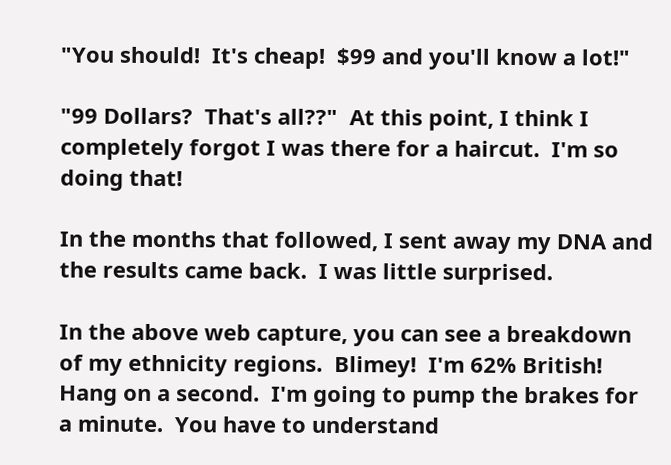"You should!  It's cheap!  $99 and you'll know a lot!"

"99 Dollars?  That's all??"  At this point, I think I completely forgot I was there for a haircut.  I'm so doing that!

In the months that followed, I sent away my DNA and the results came back.  I was little surprised.

In the above web capture, you can see a breakdown of my ethnicity regions.  Blimey!  I'm 62% British!  Hang on a second.  I'm going to pump the brakes for a minute.  You have to understand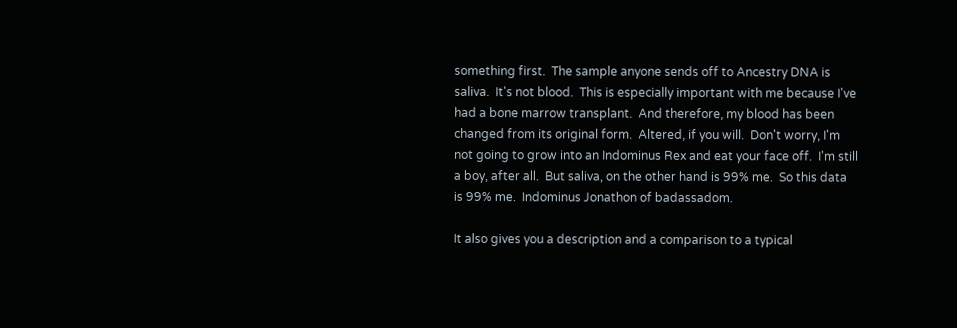something first.  The sample anyone sends off to Ancestry DNA is saliva.  It's not blood.  This is especially important with me because I've had a bone marrow transplant.  And therefore, my blood has been changed from its original form.  Altered, if you will.  Don't worry, I'm not going to grow into an Indominus Rex and eat your face off.  I'm still a boy, after all.  But saliva, on the other hand is 99% me.  So this data is 99% me.  Indominus Jonathon of badassadom.

It also gives you a description and a comparison to a typical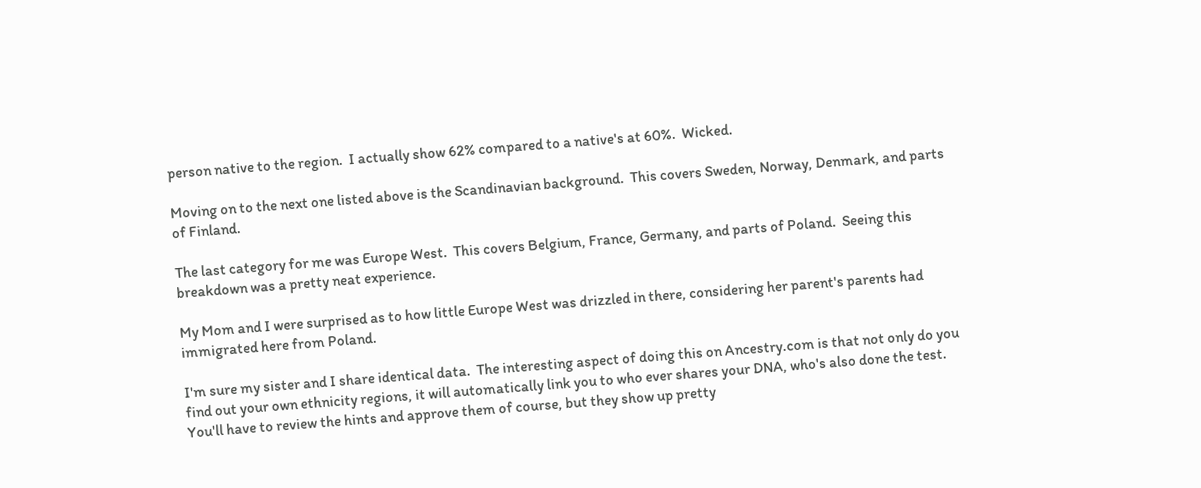person native to the region.  I actually show 62% compared to a native's at 60%.  Wicked.

Moving on to the next one listed above is the Scandinavian background.  This covers Sweden, Norway, Denmark, and parts of Finland.

The last category for me was Europe West.  This covers Belgium, France, Germany, and parts of Poland.  Seeing this breakdown was a pretty neat experience.

My Mom and I were surprised as to how little Europe West was drizzled in there, considering her parent's parents had immigrated here from Poland.

I'm sure my sister and I share identical data.  The interesting aspect of doing this on Ancestry.com is that not only do you find out your own ethnicity regions, it will automatically link you to who ever shares your DNA, who's also done the test.  You'll have to review the hints and approve them of course, but they show up pretty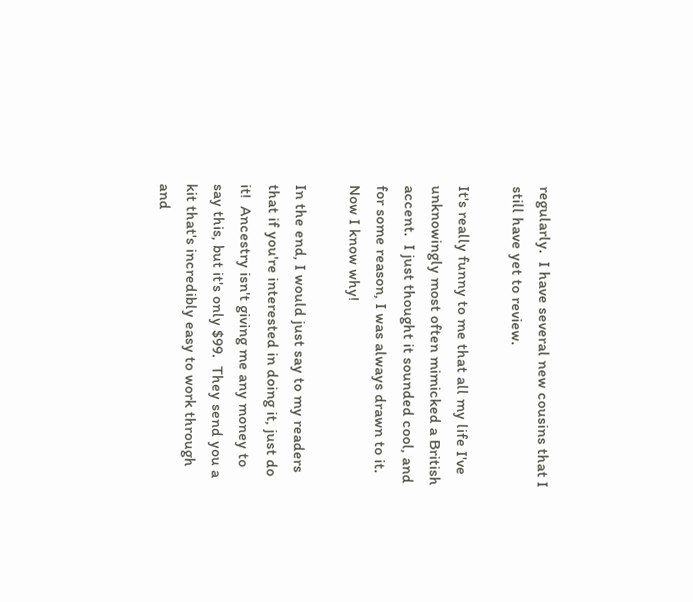regularly.  I have several new cousins that I still have yet to review.

It's really funny to me that all my life I've unknowingly most often mimicked a British accent.  I just thought it sounded cool, and for some reason, I was always drawn to it.  Now I know why!

In the end, I would just say to my readers that if you're interested in doing it, just do it!  Ancestry isn't giving me any money to say this, but it's only $99.  They send you a kit that's incredibly easy to work through and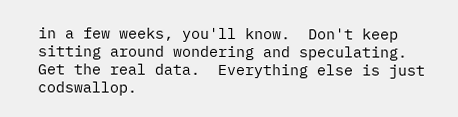in a few weeks, you'll know.  Don't keep sitting around wondering and speculating.  Get the real data.  Everything else is just codswallop.